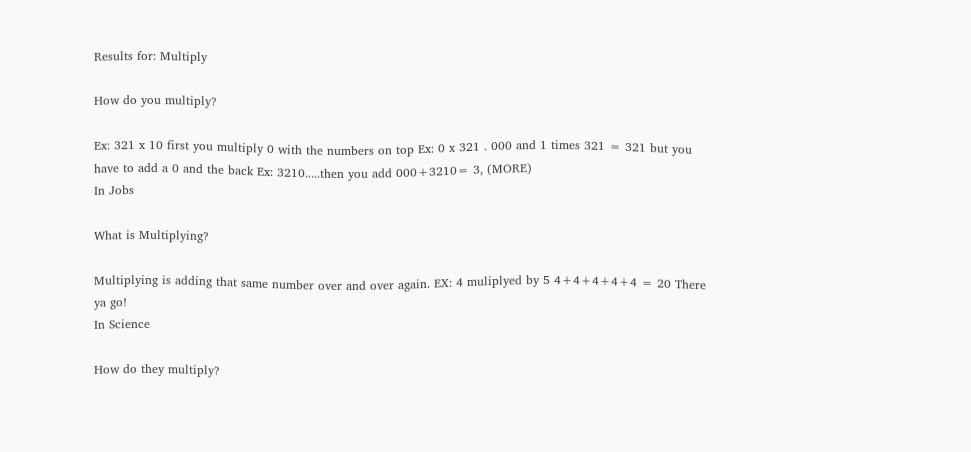Results for: Multiply

How do you multiply?

Ex: 321 x 10 first you multiply 0 with the numbers on top Ex: 0 x 321 . 000 and 1 times 321 = 321 but you have to add a 0 and the back Ex: 3210.....then you add 000+3210= 3, (MORE)
In Jobs

What is Multiplying?

Multiplying is adding that same number over and over again. EX: 4 muliplyed by 5 4+4+4+4+4 = 20 There ya go!
In Science

How do they multiply?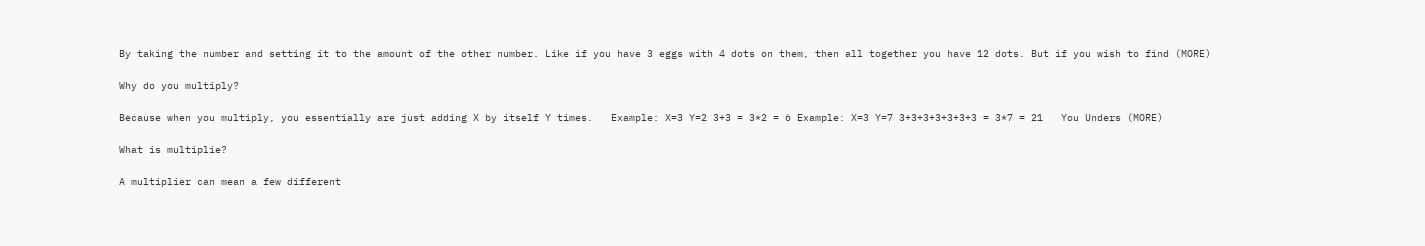By taking the number and setting it to the amount of the other number. Like if you have 3 eggs with 4 dots on them, then all together you have 12 dots. But if you wish to find (MORE)

Why do you multiply?

Because when you multiply, you essentially are just adding X by itself Y times.   Example: X=3 Y=2 3+3 = 3*2 = 6 Example: X=3 Y=7 3+3+3+3+3+3+3 = 3*7 = 21   You Unders (MORE)

What is multiplie?

A multiplier can mean a few different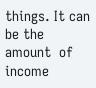things. It can be the amount  of income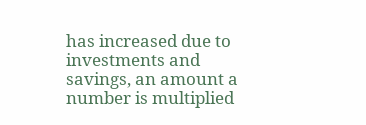has increased due to investments and savings, an amount a  number is multiplied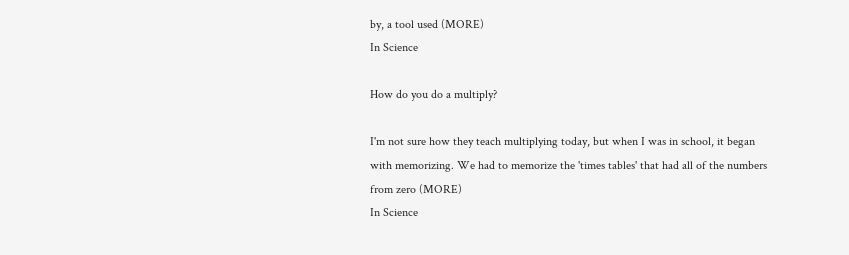by, a tool used (MORE)
In Science

How do you do a multiply?

I'm not sure how they teach multiplying today, but when I was in school, it began with memorizing. We had to memorize the 'times tables' that had all of the numbers from zero (MORE)
In Science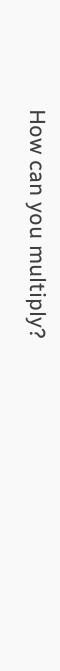How can you multiply?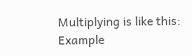Multiplying is like this: Example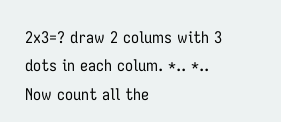2x3=? draw 2 colums with 3 dots in each colum. *.. *.. Now count all the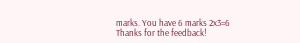marks. You have 6 marks 2x3=6
Thanks for the feedback!